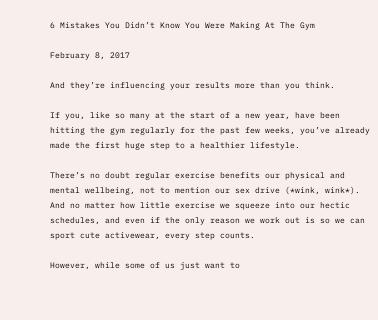6 Mistakes You Didn’t Know You Were Making At The Gym

February 8, 2017

And they’re influencing your results more than you think.

If you, like so many at the start of a new year, have been hitting the gym regularly for the past few weeks, you’ve already made the first huge step to a healthier lifestyle.

There’s no doubt regular exercise benefits our physical and mental wellbeing, not to mention our sex drive (*wink, wink*). And no matter how little exercise we squeeze into our hectic schedules, and even if the only reason we work out is so we can sport cute activewear, every step counts.

However, while some of us just want to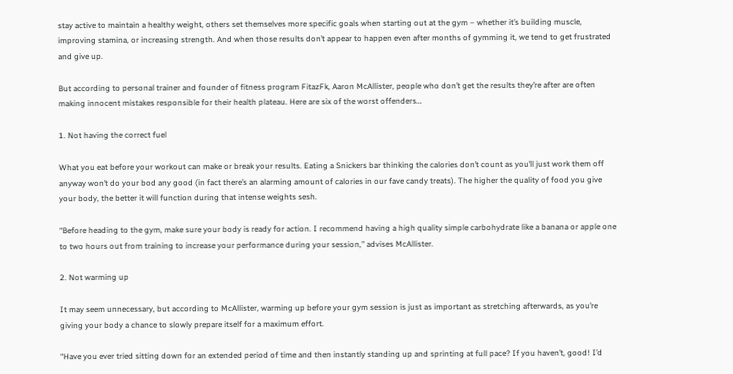stay active to maintain a healthy weight, others set themselves more specific goals when starting out at the gym – whether it’s building muscle, improving stamina, or increasing strength. And when those results don’t appear to happen even after months of gymming it, we tend to get frustrated and give up.

But according to personal trainer and founder of fitness program FitazFk, Aaron McAllister, people who don’t get the results they’re after are often making innocent mistakes responsible for their health plateau. Here are six of the worst offenders…

1. Not having the correct fuel

What you eat before your workout can make or break your results. Eating a Snickers bar thinking the calories don’t count as you’ll just work them off anyway won’t do your bod any good (in fact there’s an alarming amount of calories in our fave candy treats). The higher the quality of food you give your body, the better it will function during that intense weights sesh.

“Before heading to the gym, make sure your body is ready for action. I recommend having a high quality simple carbohydrate like a banana or apple one to two hours out from training to increase your performance during your session,” advises McAllister.

2. Not warming up

It may seem unnecessary, but according to McAllister, warming up before your gym session is just as important as stretching afterwards, as you’re giving your body a chance to slowly prepare itself for a maximum effort.

“Have you ever tried sitting down for an extended period of time and then instantly standing up and sprinting at full pace? If you haven’t, good! I’d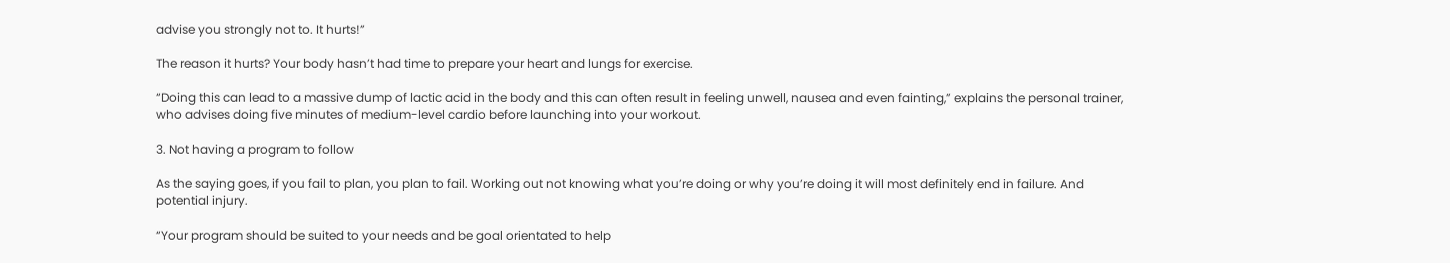advise you strongly not to. It hurts!”

The reason it hurts? Your body hasn’t had time to prepare your heart and lungs for exercise.

“Doing this can lead to a massive dump of lactic acid in the body and this can often result in feeling unwell, nausea and even fainting,” explains the personal trainer, who advises doing five minutes of medium-level cardio before launching into your workout.

3. Not having a program to follow

As the saying goes, if you fail to plan, you plan to fail. Working out not knowing what you’re doing or why you’re doing it will most definitely end in failure. And potential injury.

“Your program should be suited to your needs and be goal orientated to help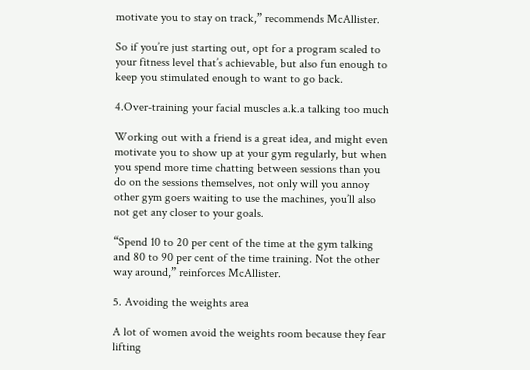motivate you to stay on track,” recommends McAllister.

So if you’re just starting out, opt for a program scaled to your fitness level that’s achievable, but also fun enough to keep you stimulated enough to want to go back.

4.Over-training your facial muscles a.k.a talking too much

Working out with a friend is a great idea, and might even motivate you to show up at your gym regularly, but when you spend more time chatting between sessions than you do on the sessions themselves, not only will you annoy other gym goers waiting to use the machines, you’ll also not get any closer to your goals.

“Spend 10 to 20 per cent of the time at the gym talking and 80 to 90 per cent of the time training. Not the other way around,” reinforces McAllister.

5. Avoiding the weights area

A lot of women avoid the weights room because they fear lifting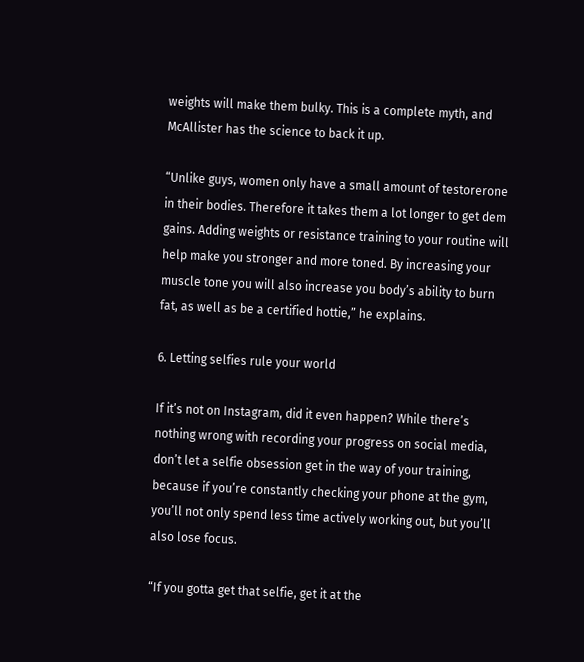weights will make them bulky. This is a complete myth, and McAllister has the science to back it up.

“Unlike guys, women only have a small amount of testorerone in their bodies. Therefore it takes them a lot longer to get dem gains. Adding weights or resistance training to your routine will help make you stronger and more toned. By increasing your muscle tone you will also increase you body’s ability to burn fat, as well as be a certified hottie,” he explains.

6. Letting selfies rule your world

If it’s not on Instagram, did it even happen? While there’s nothing wrong with recording your progress on social media, don’t let a selfie obsession get in the way of your training, because if you’re constantly checking your phone at the gym, you’ll not only spend less time actively working out, but you’ll also lose focus.

“If you gotta get that selfie, get it at the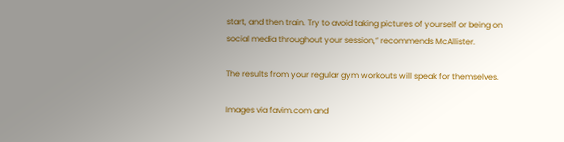start, and then train. Try to avoid taking pictures of yourself or being on social media throughout your session,” recommends McAllister.

The results from your regular gym workouts will speak for themselves.

Images via favim.com and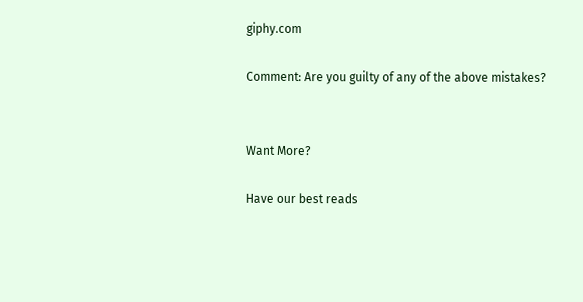giphy.com

Comment: Are you guilty of any of the above mistakes?


Want More?

Have our best reads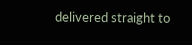delivered straight to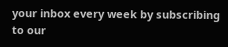your inbox every week by subscribing to our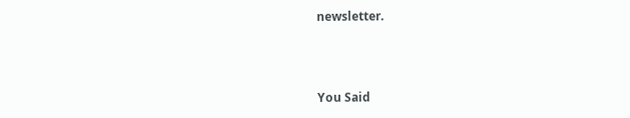newsletter.



You Said